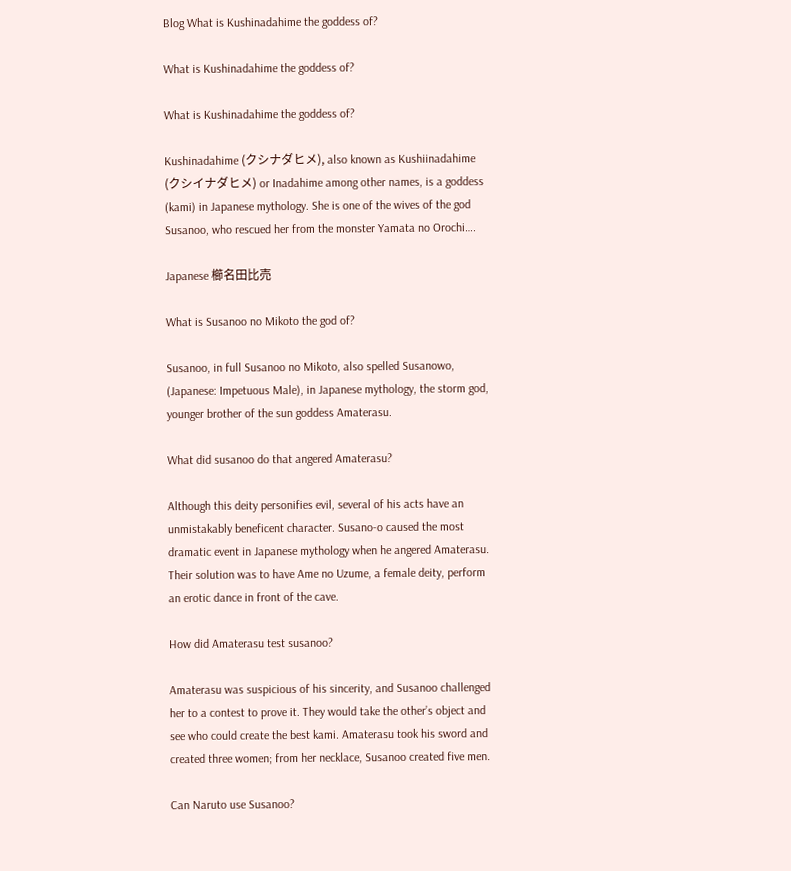Blog What is Kushinadahime the goddess of?

What is Kushinadahime the goddess of?

What is Kushinadahime the goddess of?

Kushinadahime (クシナダヒメ), also known as Kushiinadahime (クシイナダヒメ) or Inadahime among other names, is a goddess (kami) in Japanese mythology. She is one of the wives of the god Susanoo, who rescued her from the monster Yamata no Orochi….

Japanese 櫛名田比売

What is Susanoo no Mikoto the god of?

Susanoo, in full Susanoo no Mikoto, also spelled Susanowo, (Japanese: Impetuous Male), in Japanese mythology, the storm god, younger brother of the sun goddess Amaterasu.

What did susanoo do that angered Amaterasu?

Although this deity personifies evil, several of his acts have an unmistakably beneficent character. Susano-o caused the most dramatic event in Japanese mythology when he angered Amaterasu. Their solution was to have Ame no Uzume, a female deity, perform an erotic dance in front of the cave.

How did Amaterasu test susanoo?

Amaterasu was suspicious of his sincerity, and Susanoo challenged her to a contest to prove it. They would take the other’s object and see who could create the best kami. Amaterasu took his sword and created three women; from her necklace, Susanoo created five men.

Can Naruto use Susanoo?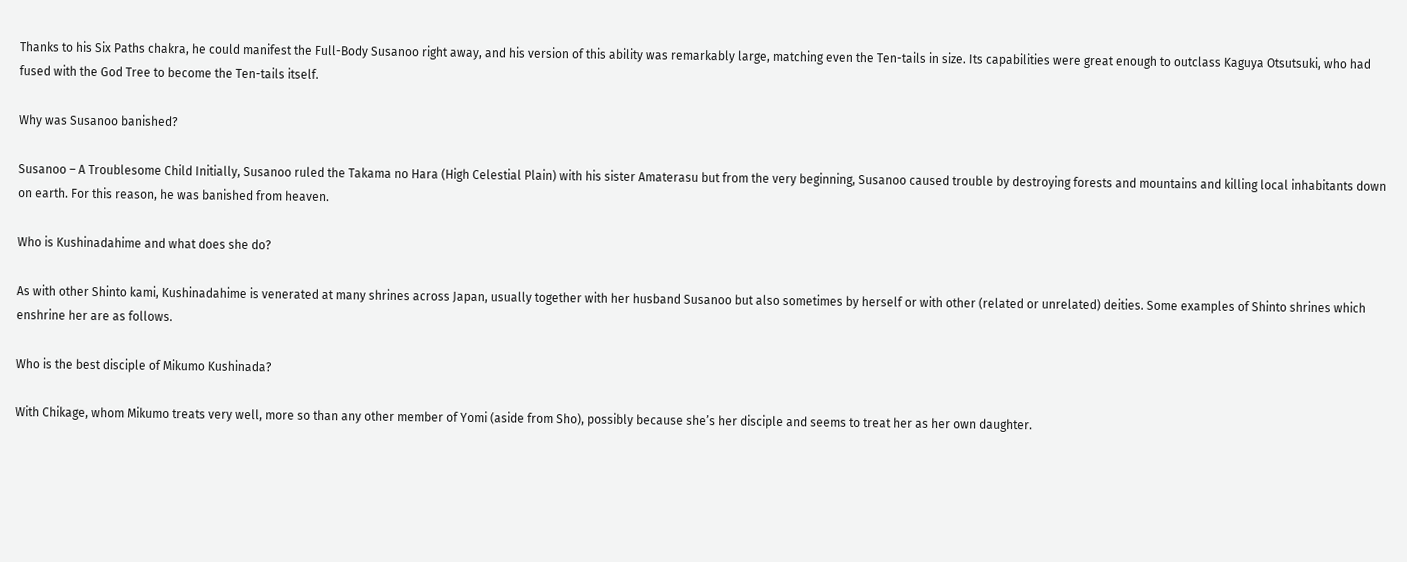Thanks to his Six Paths chakra, he could manifest the Full-Body Susanoo right away, and his version of this ability was remarkably large, matching even the Ten-tails in size. Its capabilities were great enough to outclass Kaguya Otsutsuki, who had fused with the God Tree to become the Ten-tails itself.

Why was Susanoo banished?

Susanoo – A Troublesome Child Initially, Susanoo ruled the Takama no Hara (High Celestial Plain) with his sister Amaterasu but from the very beginning, Susanoo caused trouble by destroying forests and mountains and killing local inhabitants down on earth. For this reason, he was banished from heaven.

Who is Kushinadahime and what does she do?

As with other Shinto kami, Kushinadahime is venerated at many shrines across Japan, usually together with her husband Susanoo but also sometimes by herself or with other (related or unrelated) deities. Some examples of Shinto shrines which enshrine her are as follows.

Who is the best disciple of Mikumo Kushinada?

With Chikage, whom Mikumo treats very well, more so than any other member of Yomi (aside from Sho), possibly because she’s her disciple and seems to treat her as her own daughter.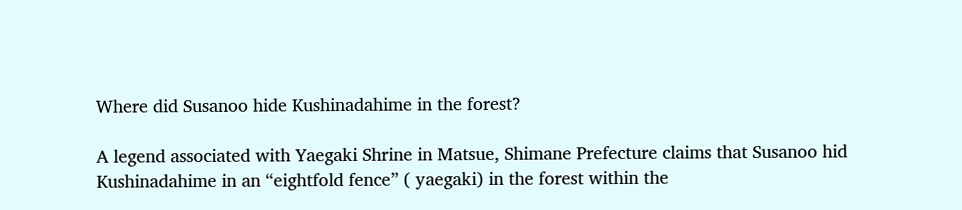Where did Susanoo hide Kushinadahime in the forest?

A legend associated with Yaegaki Shrine in Matsue, Shimane Prefecture claims that Susanoo hid Kushinadahime in an “eightfold fence” ( yaegaki) in the forest within the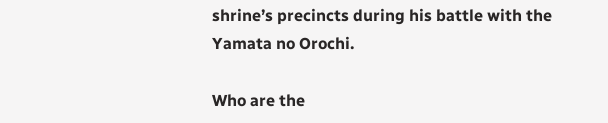shrine’s precincts during his battle with the Yamata no Orochi.

Who are the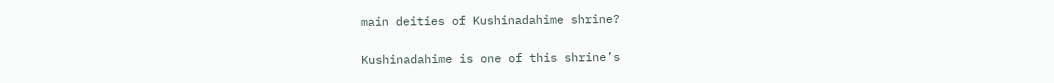main deities of Kushinadahime shrine?

Kushinadahime is one of this shrine’s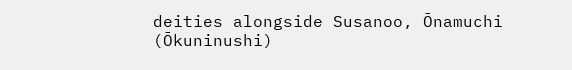deities alongside Susanoo, Ōnamuchi (Ōkuninushi)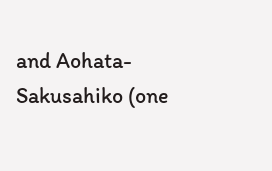and Aohata-Sakusahiko (one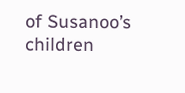of Susanoo’s children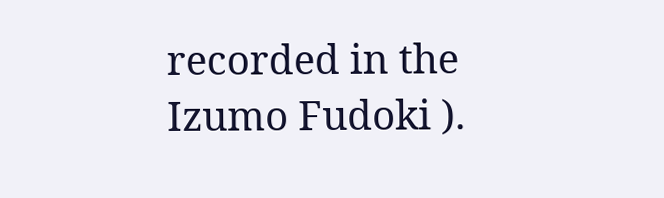recorded in the Izumo Fudoki ).